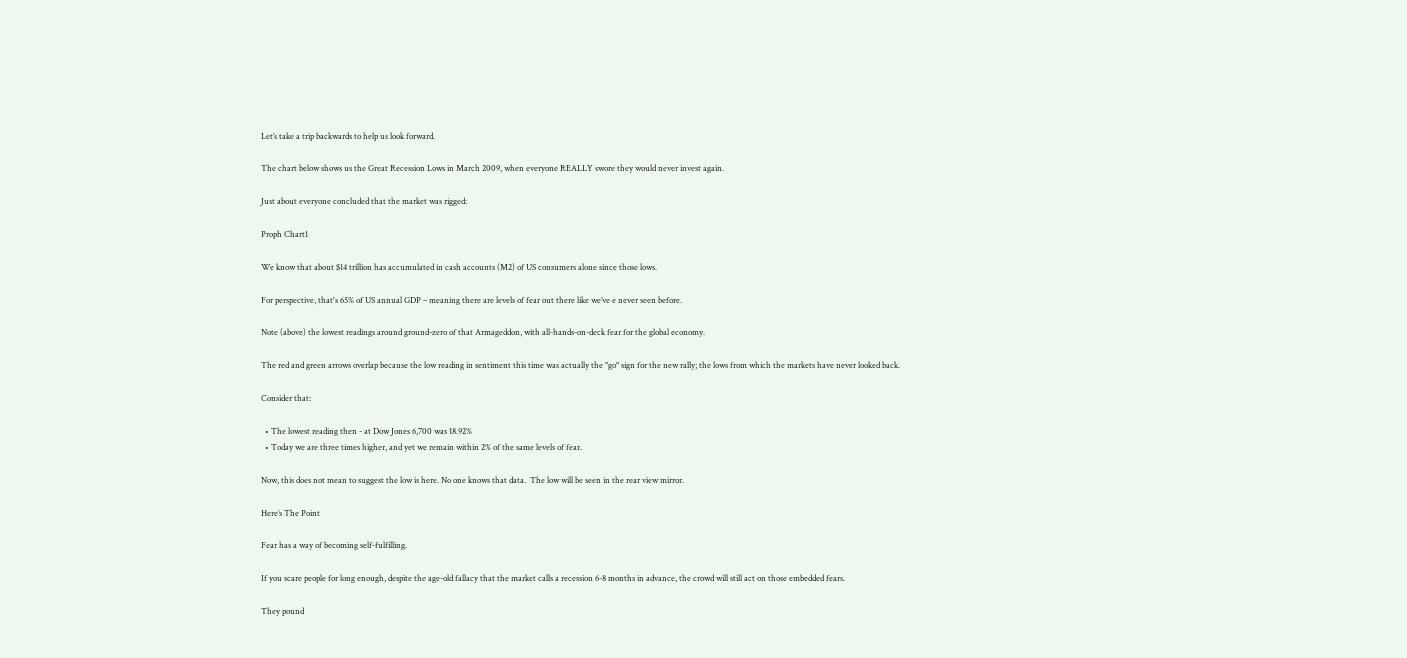Let’s take a trip backwards to help us look forward.

The chart below shows us the Great Recession Lows in March 2009, when everyone REALLY swore they would never invest again.

Just about everyone concluded that the market was rigged:

Proph Chart1

We know that about $14 trillion has accumulated in cash accounts (M2) of US consumers alone since those lows.

For perspective, that's 65% of US annual GDP – meaning there are levels of fear out there like we’ve e never seen before.

Note (above) the lowest readings around ground-zero of that Armageddon, with all-hands-on-deck fear for the global economy.

The red and green arrows overlap because the low reading in sentiment this time was actually the "go" sign for the new rally; the lows from which the markets have never looked back.

Consider that:

  • The lowest reading then - at Dow Jones 6,700 was 18.92%
  • Today we are three times higher, and yet we remain within 2% of the same levels of fear.

Now, this does not mean to suggest the low is here. No one knows that data.  The low will be seen in the rear view mirror.

Here’s The Point

Fear has a way of becoming self-fulfilling.

If you scare people for long enough, despite the age-old fallacy that the market calls a recession 6-8 months in advance, the crowd will still act on those embedded fears.

They pound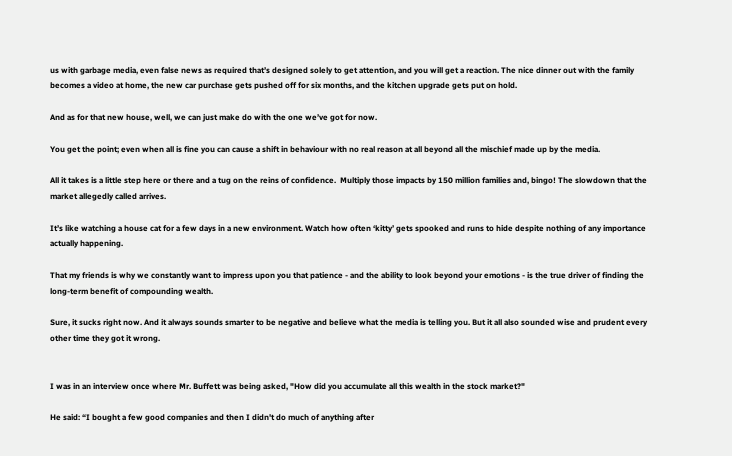us with garbage media, even false news as required that’s designed solely to get attention, and you will get a reaction. The nice dinner out with the family becomes a video at home, the new car purchase gets pushed off for six months, and the kitchen upgrade gets put on hold.

And as for that new house, well, we can just make do with the one we’ve got for now.

You get the point; even when all is fine you can cause a shift in behaviour with no real reason at all beyond all the mischief made up by the media.

All it takes is a little step here or there and a tug on the reins of confidence.  Multiply those impacts by 150 million families and, bingo! The slowdown that the market allegedly called arrives.

It’s like watching a house cat for a few days in a new environment. Watch how often ‘kitty’ gets spooked and runs to hide despite nothing of any importance actually happening.

That my friends is why we constantly want to impress upon you that patience - and the ability to look beyond your emotions - is the true driver of finding the long-term benefit of compounding wealth.

Sure, it sucks right now. And it always sounds smarter to be negative and believe what the media is telling you. But it all also sounded wise and prudent every other time they got it wrong.


I was in an interview once where Mr. Buffett was being asked, "How did you accumulate all this wealth in the stock market?"

He said: “I bought a few good companies and then I didn't do much of anything after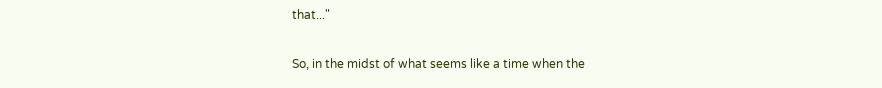that..."

So, in the midst of what seems like a time when the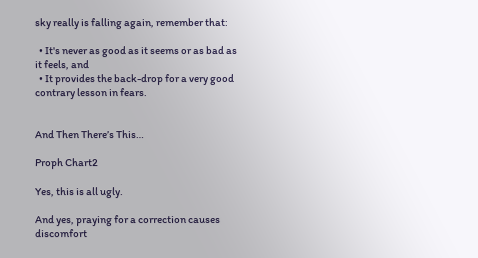sky really is falling again, remember that:

  • It's never as good as it seems or as bad as it feels, and
  • It provides the back-drop for a very good contrary lesson in fears.


And Then There’s This…

Proph Chart2

Yes, this is all ugly.

And yes, praying for a correction causes discomfort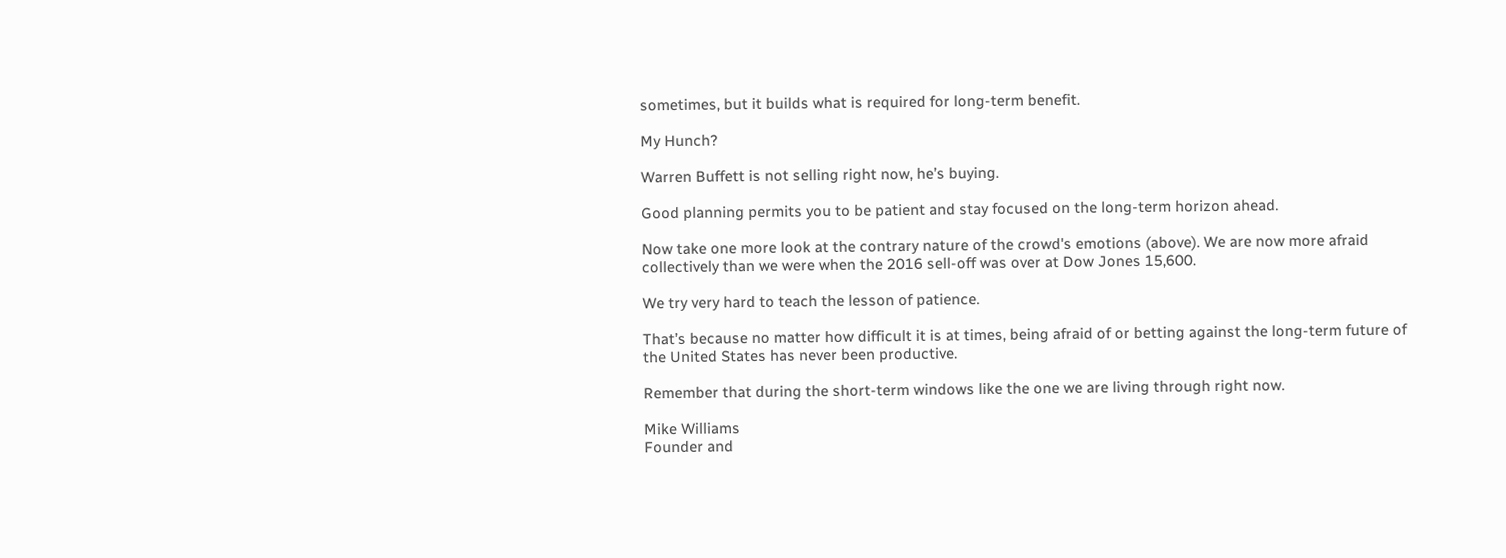sometimes, but it builds what is required for long-term benefit.

My Hunch?

Warren Buffett is not selling right now, he’s buying.

Good planning permits you to be patient and stay focused on the long-term horizon ahead.

Now take one more look at the contrary nature of the crowd's emotions (above). We are now more afraid collectively than we were when the 2016 sell-off was over at Dow Jones 15,600.

We try very hard to teach the lesson of patience.

That’s because no matter how difficult it is at times, being afraid of or betting against the long-term future of the United States has never been productive.

Remember that during the short-term windows like the one we are living through right now.

Mike Williams
Founder and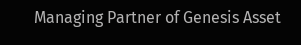Managing Partner of Genesis Asset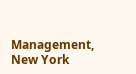Management, New York